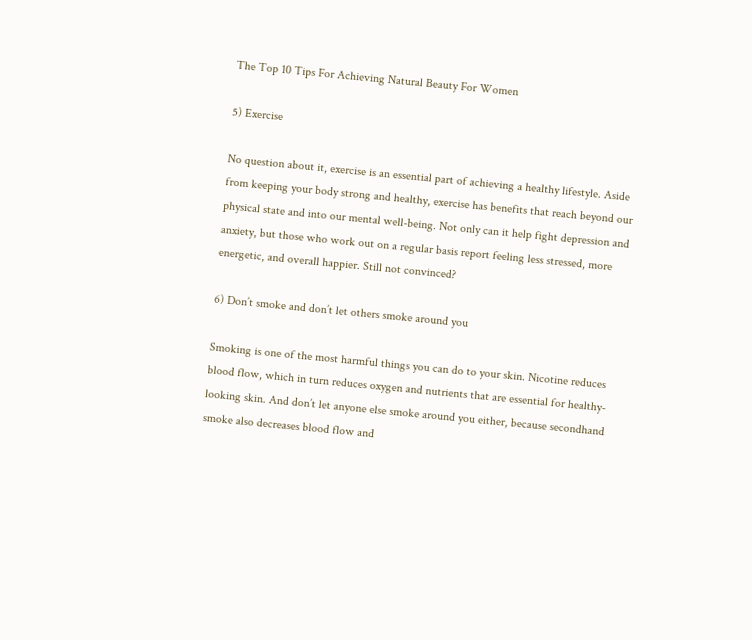The Top 10 Tips For Achieving Natural Beauty For Women

5) Exercise

No question about it, exercise is an essential part of achieving a healthy lifestyle. Aside from keeping your body strong and healthy, exercise has benefits that reach beyond our physical state and into our mental well-being. Not only can it help fight depression and anxiety, but those who work out on a regular basis report feeling less stressed, more energetic, and overall happier. Still not convinced?

6) Don’t smoke and don’t let others smoke around you

Smoking is one of the most harmful things you can do to your skin. Nicotine reduces blood flow, which in turn reduces oxygen and nutrients that are essential for healthy-looking skin. And don’t let anyone else smoke around you either, because secondhand smoke also decreases blood flow and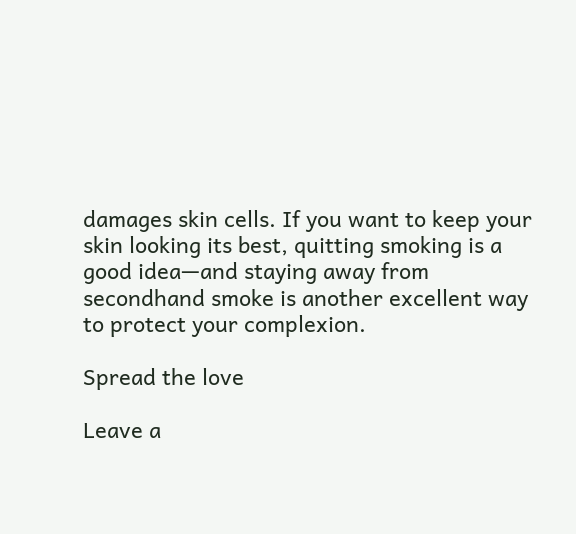damages skin cells. If you want to keep your skin looking its best, quitting smoking is a good idea—and staying away from secondhand smoke is another excellent way to protect your complexion.

Spread the love

Leave a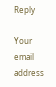Reply

Your email address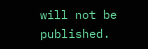will not be published.